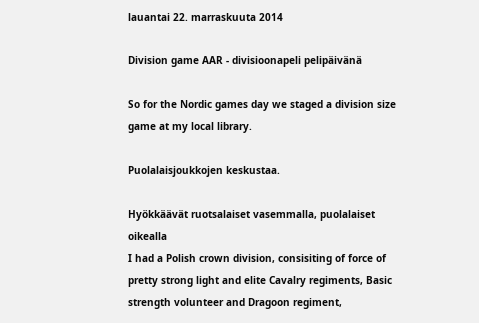lauantai 22. marraskuuta 2014

Division game AAR - divisioonapeli pelipäivänä

So for the Nordic games day we staged a division size game at my local library.

Puolalaisjoukkojen keskustaa.

Hyökkäävät ruotsalaiset vasemmalla, puolalaiset oikealla
I had a Polish crown division, consisiting of force of pretty strong light and elite Cavalry regiments, Basic strength volunteer and Dragoon regiment,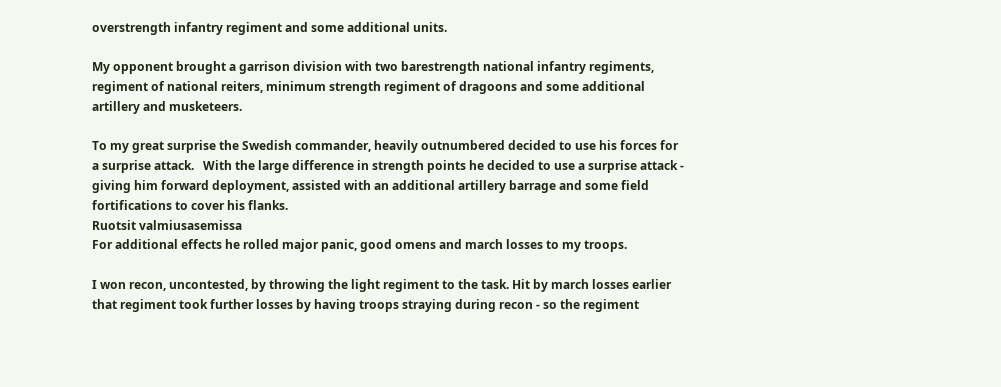overstrength infantry regiment and some additional units.

My opponent brought a garrison division with two barestrength national infantry regiments, regiment of national reiters, minimum strength regiment of dragoons and some additional artillery and musketeers.

To my great surprise the Swedish commander, heavily outnumbered decided to use his forces for a surprise attack.   With the large difference in strength points he decided to use a surprise attack - giving him forward deployment, assisted with an additional artillery barrage and some field fortifications to cover his flanks.
Ruotsit valmiusasemissa
For additional effects he rolled major panic, good omens and march losses to my troops.

I won recon, uncontested, by throwing the light regiment to the task. Hit by march losses earlier that regiment took further losses by having troops straying during recon - so the regiment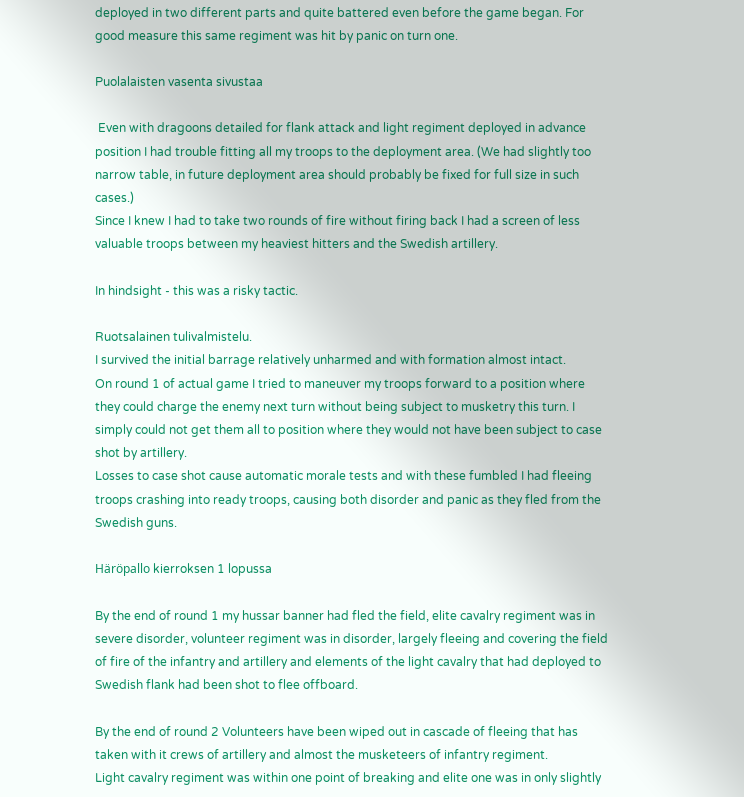deployed in two different parts and quite battered even before the game began. For good measure this same regiment was hit by panic on turn one.

Puolalaisten vasenta sivustaa

 Even with dragoons detailed for flank attack and light regiment deployed in advance position I had trouble fitting all my troops to the deployment area. (We had slightly too narrow table, in future deployment area should probably be fixed for full size in such cases.)
Since I knew I had to take two rounds of fire without firing back I had a screen of less valuable troops between my heaviest hitters and the Swedish artillery.

In hindsight - this was a risky tactic.

Ruotsalainen tulivalmistelu.
I survived the initial barrage relatively unharmed and with formation almost intact.
On round 1 of actual game I tried to maneuver my troops forward to a position where they could charge the enemy next turn without being subject to musketry this turn. I simply could not get them all to position where they would not have been subject to case shot by artillery.
Losses to case shot cause automatic morale tests and with these fumbled I had fleeing troops crashing into ready troops, causing both disorder and panic as they fled from the Swedish guns.

Häröpallo kierroksen 1 lopussa

By the end of round 1 my hussar banner had fled the field, elite cavalry regiment was in severe disorder, volunteer regiment was in disorder, largely fleeing and covering the field of fire of the infantry and artillery and elements of the light cavalry that had deployed to Swedish flank had been shot to flee offboard.

By the end of round 2 Volunteers have been wiped out in cascade of fleeing that has taken with it crews of artillery and almost the musketeers of infantry regiment.
Light cavalry regiment was within one point of breaking and elite one was in only slightly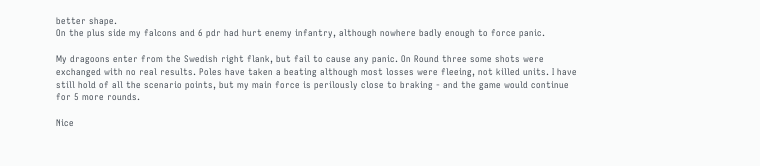better shape.
On the plus side my falcons and 6 pdr had hurt enemy infantry, although nowhere badly enough to force panic.

My dragoons enter from the Swedish right flank, but fail to cause any panic. On Round three some shots were exchanged with no real results. Poles have taken a beating although most losses were fleeing, not killed units. I have still hold of all the scenario points, but my main force is perilously close to braking - and the game would continue for 5 more rounds.

Nice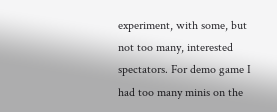experiment, with some, but not too many, interested spectators. For demo game I had too many minis on the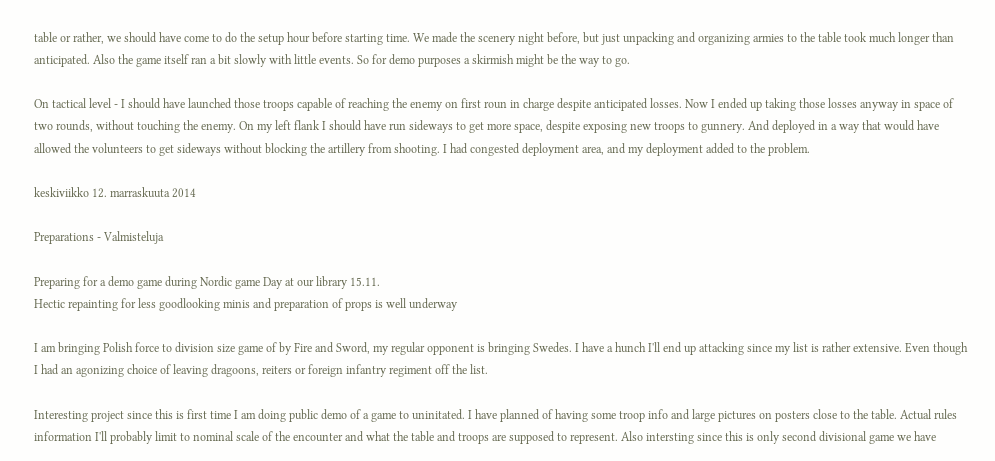table or rather, we should have come to do the setup hour before starting time. We made the scenery night before, but just unpacking and organizing armies to the table took much longer than anticipated. Also the game itself ran a bit slowly with little events. So for demo purposes a skirmish might be the way to go.

On tactical level - I should have launched those troops capable of reaching the enemy on first roun in charge despite anticipated losses. Now I ended up taking those losses anyway in space of two rounds, without touching the enemy. On my left flank I should have run sideways to get more space, despite exposing new troops to gunnery. And deployed in a way that would have allowed the volunteers to get sideways without blocking the artillery from shooting. I had congested deployment area, and my deployment added to the problem.

keskiviikko 12. marraskuuta 2014

Preparations - Valmisteluja

Preparing for a demo game during Nordic game Day at our library 15.11.
Hectic repainting for less goodlooking minis and preparation of props is well underway

I am bringing Polish force to division size game of by Fire and Sword, my regular opponent is bringing Swedes. I have a hunch I'll end up attacking since my list is rather extensive. Even though I had an agonizing choice of leaving dragoons, reiters or foreign infantry regiment off the list.

Interesting project since this is first time I am doing public demo of a game to uninitated. I have planned of having some troop info and large pictures on posters close to the table. Actual rules information I'll probably limit to nominal scale of the encounter and what the table and troops are supposed to represent. Also intersting since this is only second divisional game we have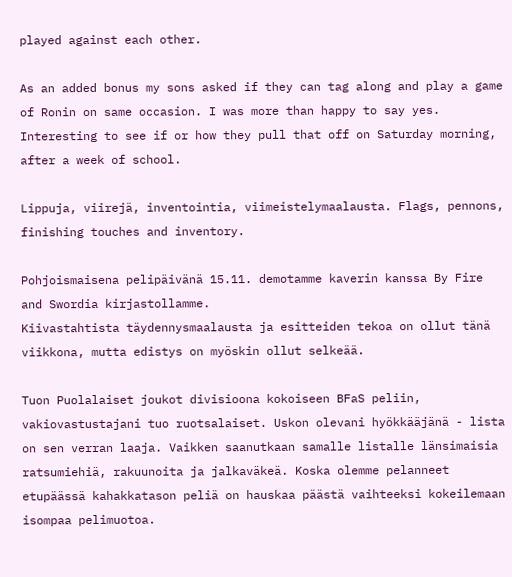played against each other.

As an added bonus my sons asked if they can tag along and play a game of Ronin on same occasion. I was more than happy to say yes. Interesting to see if or how they pull that off on Saturday morning, after a week of school.

Lippuja, viirejä, inventointia, viimeistelymaalausta. Flags, pennons, finishing touches and inventory.

Pohjoismaisena pelipäivänä 15.11. demotamme kaverin kanssa By Fire and Swordia kirjastollamme.
Kiivastahtista täydennysmaalausta ja esitteiden tekoa on ollut tänä viikkona, mutta edistys on myöskin ollut selkeää.

Tuon Puolalaiset joukot divisioona kokoiseen BFaS peliin, vakiovastustajani tuo ruotsalaiset. Uskon olevani hyökkääjänä - lista on sen verran laaja. Vaikken saanutkaan samalle listalle länsimaisia ratsumiehiä, rakuunoita ja jalkaväkeä. Koska olemme pelanneet etupäässä kahakkatason peliä on hauskaa päästä vaihteeksi kokeilemaan isompaa pelimuotoa.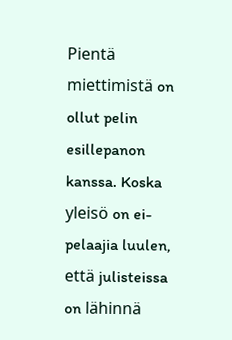Pientä miettimistä on ollut pelin esillepanon kanssa. Koska yleisö on ei-pelaajia luulen, että julisteissa on lähinnä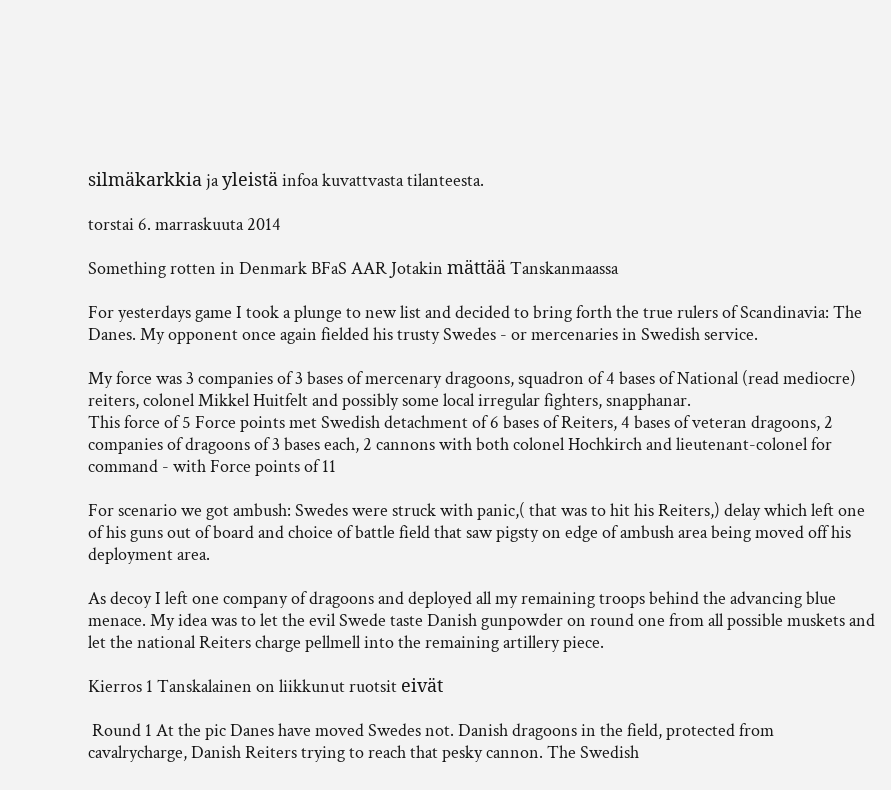silmäkarkkia ja yleistä infoa kuvattvasta tilanteesta.

torstai 6. marraskuuta 2014

Something rotten in Denmark BFaS AAR Jotakin mättää Tanskanmaassa

For yesterdays game I took a plunge to new list and decided to bring forth the true rulers of Scandinavia: The Danes. My opponent once again fielded his trusty Swedes - or mercenaries in Swedish service.

My force was 3 companies of 3 bases of mercenary dragoons, squadron of 4 bases of National (read mediocre) reiters, colonel Mikkel Huitfelt and possibly some local irregular fighters, snapphanar.
This force of 5 Force points met Swedish detachment of 6 bases of Reiters, 4 bases of veteran dragoons, 2 companies of dragoons of 3 bases each, 2 cannons with both colonel Hochkirch and lieutenant-colonel for command - with Force points of 11

For scenario we got ambush: Swedes were struck with panic,( that was to hit his Reiters,) delay which left one of his guns out of board and choice of battle field that saw pigsty on edge of ambush area being moved off his deployment area.

As decoy I left one company of dragoons and deployed all my remaining troops behind the advancing blue menace. My idea was to let the evil Swede taste Danish gunpowder on round one from all possible muskets and let the national Reiters charge pellmell into the remaining artillery piece.

Kierros 1 Tanskalainen on liikkunut ruotsit eivät

 Round 1 At the pic Danes have moved Swedes not. Danish dragoons in the field, protected from cavalrycharge, Danish Reiters trying to reach that pesky cannon. The Swedish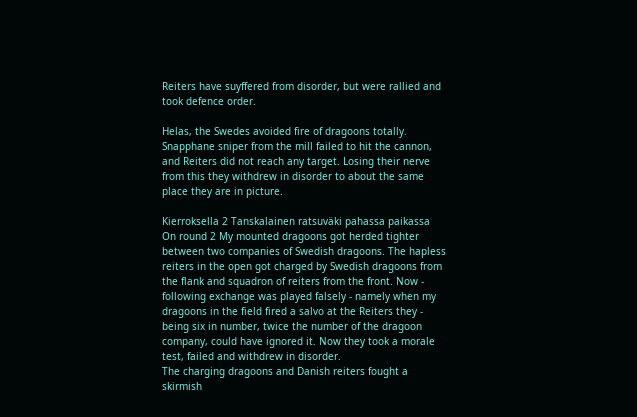Reiters have suyffered from disorder, but were rallied and took defence order.

Helas, the Swedes avoided fire of dragoons totally. Snapphane sniper from the mill failed to hit the cannon, and Reiters did not reach any target. Losing their nerve from this they withdrew in disorder to about the same place they are in picture.

Kierroksella 2 Tanskalainen ratsuväki pahassa paikassa
On round 2 My mounted dragoons got herded tighter between two companies of Swedish dragoons. The hapless reiters in the open got charged by Swedish dragoons from the flank and squadron of reiters from the front. Now - following exchange was played falsely - namely when my dragoons in the field fired a salvo at the Reiters they - being six in number, twice the number of the dragoon company, could have ignored it. Now they took a morale test, failed and withdrew in disorder.
The charging dragoons and Danish reiters fought a skirmish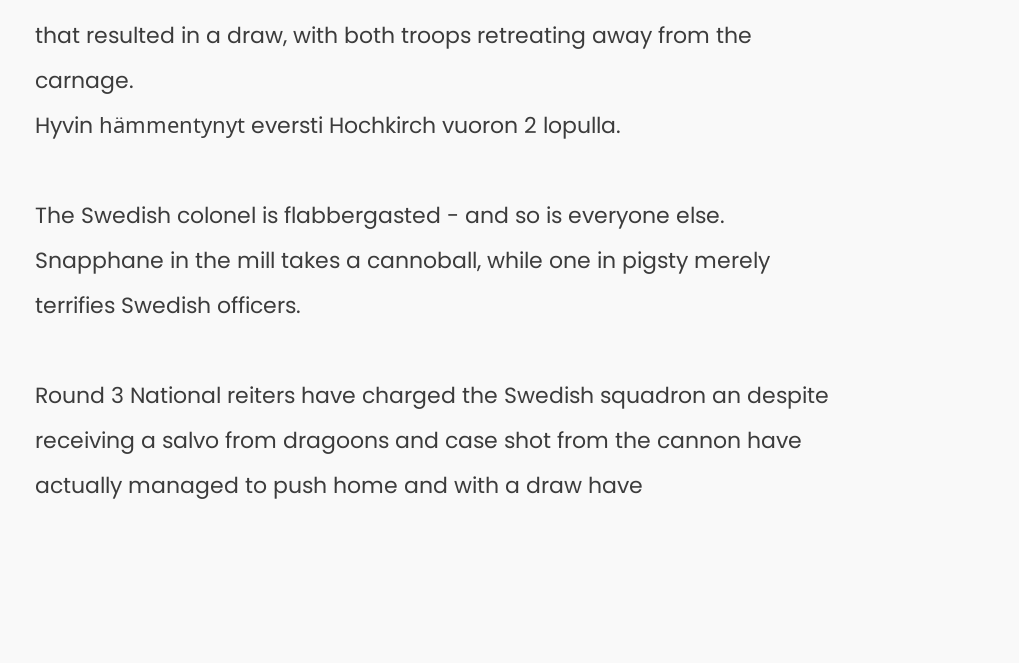that resulted in a draw, with both troops retreating away from the carnage.
Hyvin hämmentynyt eversti Hochkirch vuoron 2 lopulla.

The Swedish colonel is flabbergasted - and so is everyone else. Snapphane in the mill takes a cannoball, while one in pigsty merely terrifies Swedish officers.

Round 3 National reiters have charged the Swedish squadron an despite receiving a salvo from dragoons and case shot from the cannon have actually managed to push home and with a draw have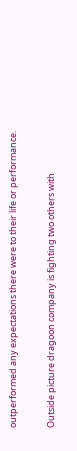outperformed any expectations there were to their life or performance.

Outside picture dragoon company is fighting two others with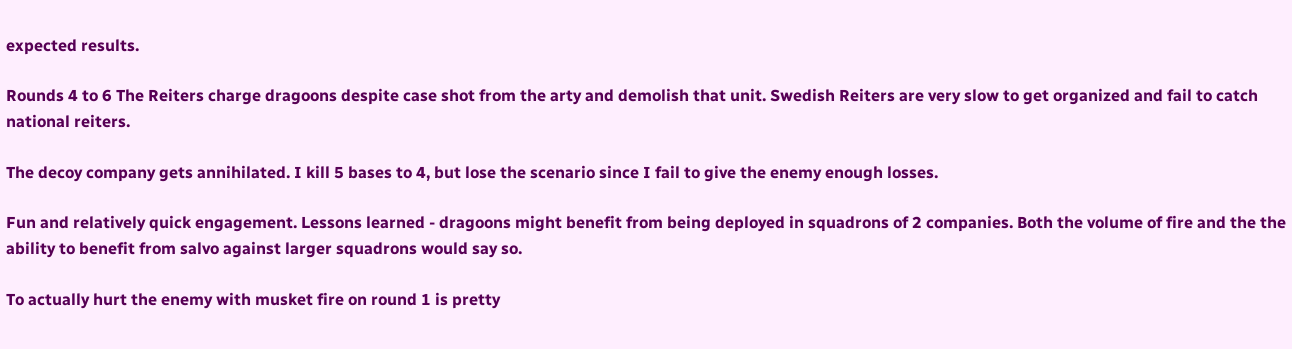expected results.

Rounds 4 to 6 The Reiters charge dragoons despite case shot from the arty and demolish that unit. Swedish Reiters are very slow to get organized and fail to catch national reiters.

The decoy company gets annihilated. I kill 5 bases to 4, but lose the scenario since I fail to give the enemy enough losses.

Fun and relatively quick engagement. Lessons learned - dragoons might benefit from being deployed in squadrons of 2 companies. Both the volume of fire and the the ability to benefit from salvo against larger squadrons would say so.

To actually hurt the enemy with musket fire on round 1 is pretty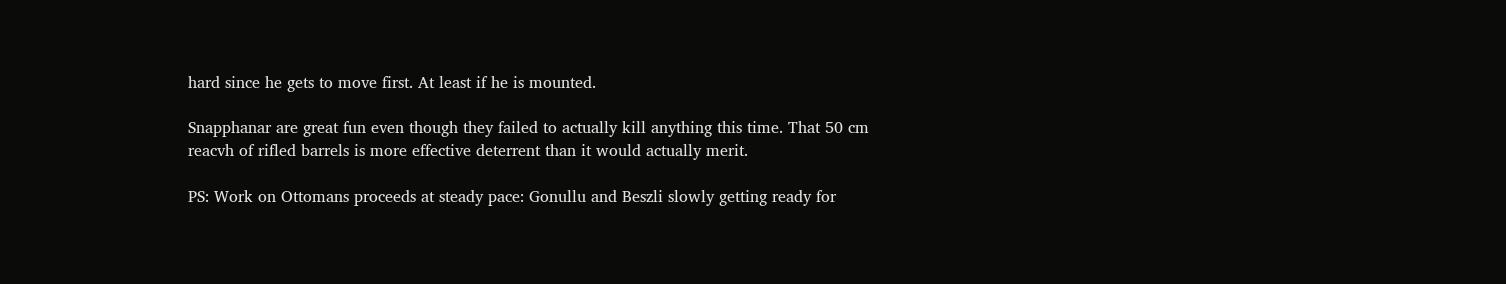hard since he gets to move first. At least if he is mounted.

Snapphanar are great fun even though they failed to actually kill anything this time. That 50 cm reacvh of rifled barrels is more effective deterrent than it would actually merit.

PS: Work on Ottomans proceeds at steady pace: Gonullu and Beszli slowly getting ready for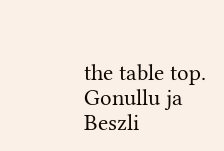the table top.
Gonullu ja Beszli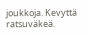joukkoja. Kevyttä ratsuväkeä.